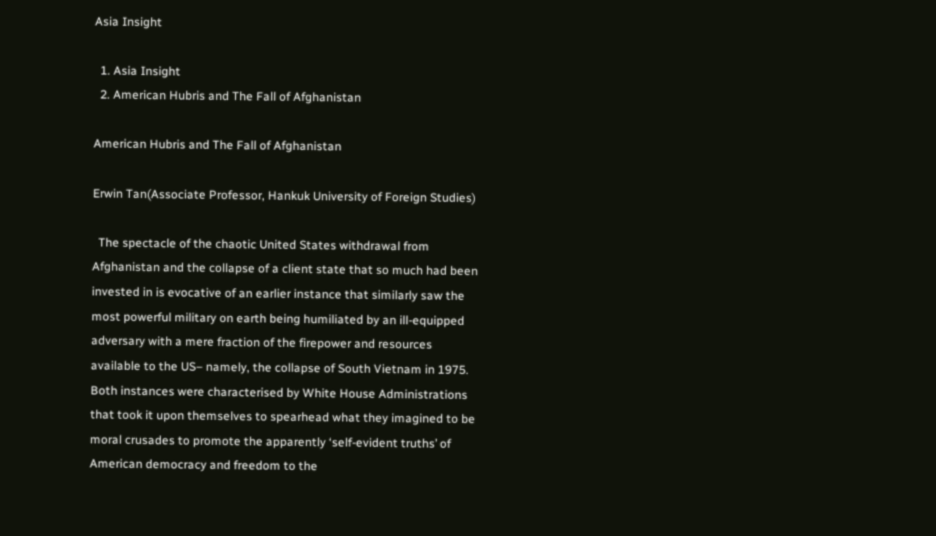Asia Insight

  1. Asia Insight
  2. American Hubris and The Fall of Afghanistan

American Hubris and The Fall of Afghanistan

Erwin Tan(Associate Professor, Hankuk University of Foreign Studies)

  The spectacle of the chaotic United States withdrawal from Afghanistan and the collapse of a client state that so much had been invested in is evocative of an earlier instance that similarly saw the most powerful military on earth being humiliated by an ill-equipped adversary with a mere fraction of the firepower and resources available to the US– namely, the collapse of South Vietnam in 1975. Both instances were characterised by White House Administrations that took it upon themselves to spearhead what they imagined to be moral crusades to promote the apparently ‘self-evident truths’ of American democracy and freedom to the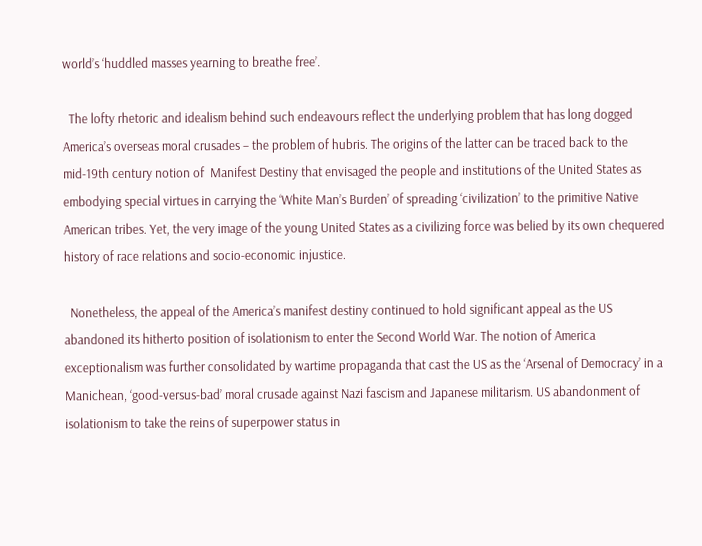world’s ‘huddled masses yearning to breathe free’.

  The lofty rhetoric and idealism behind such endeavours reflect the underlying problem that has long dogged America’s overseas moral crusades – the problem of hubris. The origins of the latter can be traced back to the mid-19th century notion of  Manifest Destiny that envisaged the people and institutions of the United States as embodying special virtues in carrying the ‘White Man’s Burden’ of spreading ‘civilization’ to the primitive Native American tribes. Yet, the very image of the young United States as a civilizing force was belied by its own chequered history of race relations and socio-economic injustice.

  Nonetheless, the appeal of the America’s manifest destiny continued to hold significant appeal as the US abandoned its hitherto position of isolationism to enter the Second World War. The notion of America exceptionalism was further consolidated by wartime propaganda that cast the US as the ‘Arsenal of Democracy’ in a Manichean, ‘good-versus-bad’ moral crusade against Nazi fascism and Japanese militarism. US abandonment of isolationism to take the reins of superpower status in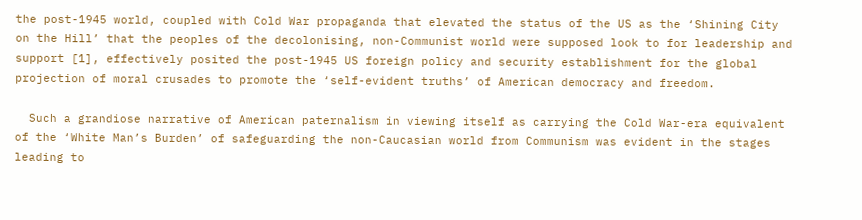the post-1945 world, coupled with Cold War propaganda that elevated the status of the US as the ‘Shining City on the Hill’ that the peoples of the decolonising, non-Communist world were supposed look to for leadership and support [1], effectively posited the post-1945 US foreign policy and security establishment for the global projection of moral crusades to promote the ‘self-evident truths’ of American democracy and freedom.

  Such a grandiose narrative of American paternalism in viewing itself as carrying the Cold War-era equivalent of the ‘White Man’s Burden’ of safeguarding the non-Caucasian world from Communism was evident in the stages leading to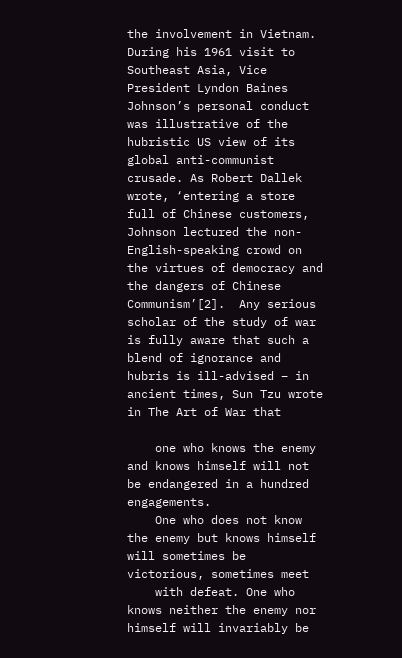the involvement in Vietnam. During his 1961 visit to Southeast Asia, Vice President Lyndon Baines Johnson’s personal conduct was illustrative of the hubristic US view of its global anti-communist crusade. As Robert Dallek wrote, ‘entering a store full of Chinese customers, Johnson lectured the non-English-speaking crowd on the virtues of democracy and the dangers of Chinese Communism’[2].  Any serious scholar of the study of war is fully aware that such a blend of ignorance and hubris is ill-advised – in ancient times, Sun Tzu wrote in The Art of War that

    one who knows the enemy and knows himself will not be endangered in a hundred engagements.
    One who does not know the enemy but knows himself will sometimes be victorious, sometimes meet
    with defeat. One who knows neither the enemy nor himself will invariably be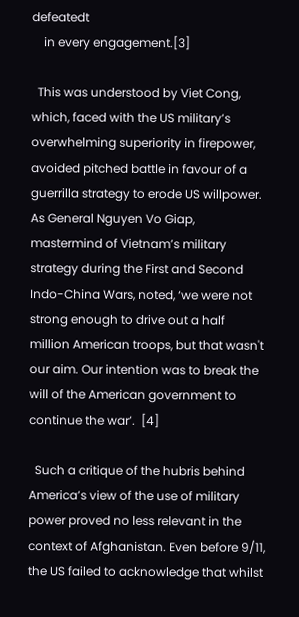defeatedt
    in every engagement.[3]

  This was understood by Viet Cong, which, faced with the US military’s overwhelming superiority in firepower, avoided pitched battle in favour of a guerrilla strategy to erode US willpower. As General Nguyen Vo Giap, mastermind of Vietnam’s military strategy during the First and Second Indo-China Wars, noted, ‘we were not strong enough to drive out a half million American troops, but that wasn't our aim. Our intention was to break the will of the American government to continue the war’.  [4]

  Such a critique of the hubris behind America’s view of the use of military power proved no less relevant in the context of Afghanistan. Even before 9/11, the US failed to acknowledge that whilst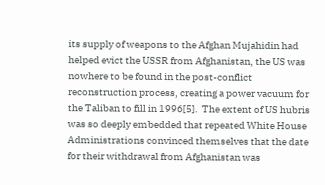its supply of weapons to the Afghan Mujahidin had helped evict the USSR from Afghanistan, the US was nowhere to be found in the post-conflict reconstruction process, creating a power vacuum for the Taliban to fill in 1996[5].  The extent of US hubris was so deeply embedded that repeated White House Administrations convinced themselves that the date for their withdrawal from Afghanistan was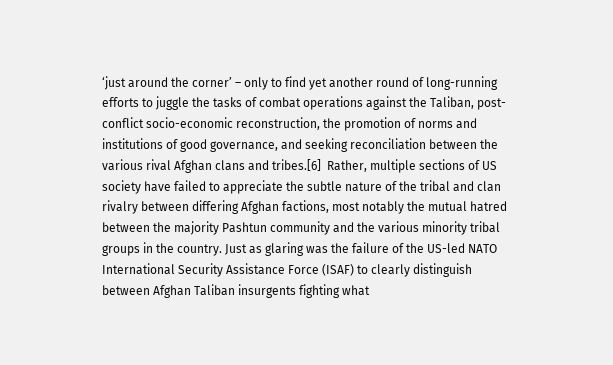‘just around the corner’ – only to find yet another round of long-running efforts to juggle the tasks of combat operations against the Taliban, post-conflict socio-economic reconstruction, the promotion of norms and institutions of good governance, and seeking reconciliation between the various rival Afghan clans and tribes.[6]  Rather, multiple sections of US society have failed to appreciate the subtle nature of the tribal and clan rivalry between differing Afghan factions, most notably the mutual hatred between the majority Pashtun community and the various minority tribal groups in the country. Just as glaring was the failure of the US-led NATO International Security Assistance Force (ISAF) to clearly distinguish between Afghan Taliban insurgents fighting what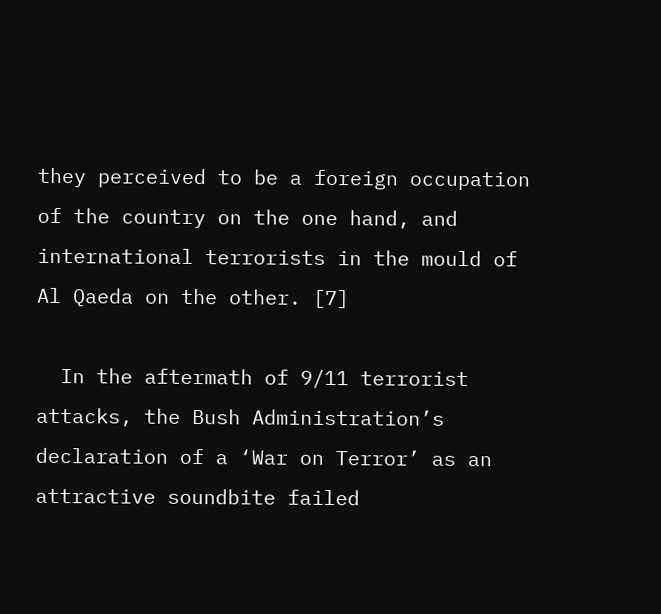they perceived to be a foreign occupation of the country on the one hand, and international terrorists in the mould of Al Qaeda on the other. [7]

  In the aftermath of 9/11 terrorist attacks, the Bush Administration’s declaration of a ‘War on Terror’ as an attractive soundbite failed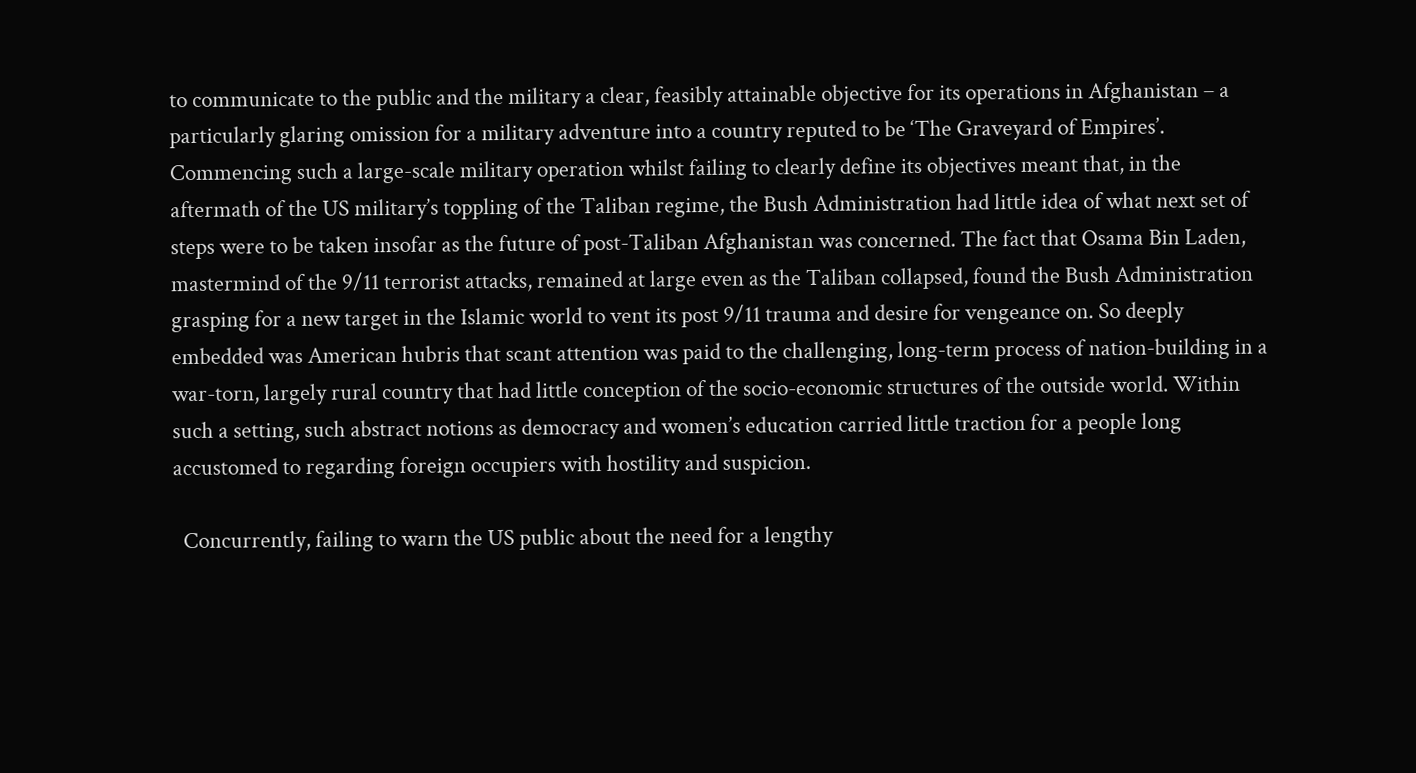to communicate to the public and the military a clear, feasibly attainable objective for its operations in Afghanistan – a particularly glaring omission for a military adventure into a country reputed to be ‘The Graveyard of Empires’. Commencing such a large-scale military operation whilst failing to clearly define its objectives meant that, in the aftermath of the US military’s toppling of the Taliban regime, the Bush Administration had little idea of what next set of steps were to be taken insofar as the future of post-Taliban Afghanistan was concerned. The fact that Osama Bin Laden, mastermind of the 9/11 terrorist attacks, remained at large even as the Taliban collapsed, found the Bush Administration grasping for a new target in the Islamic world to vent its post 9/11 trauma and desire for vengeance on. So deeply embedded was American hubris that scant attention was paid to the challenging, long-term process of nation-building in a war-torn, largely rural country that had little conception of the socio-economic structures of the outside world. Within such a setting, such abstract notions as democracy and women’s education carried little traction for a people long accustomed to regarding foreign occupiers with hostility and suspicion.

  Concurrently, failing to warn the US public about the need for a lengthy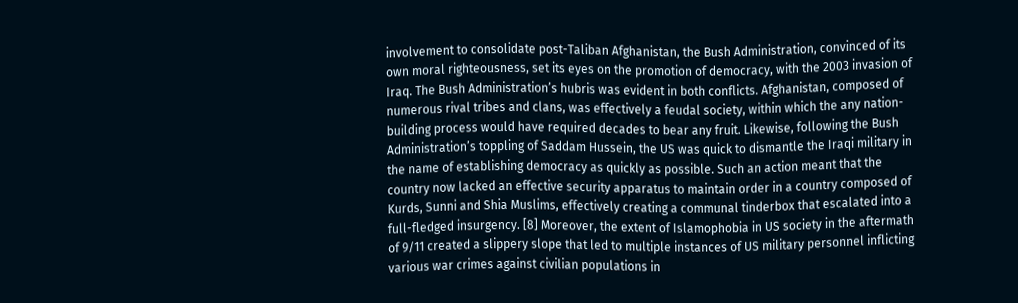involvement to consolidate post-Taliban Afghanistan, the Bush Administration, convinced of its own moral righteousness, set its eyes on the promotion of democracy, with the 2003 invasion of Iraq. The Bush Administration’s hubris was evident in both conflicts. Afghanistan, composed of numerous rival tribes and clans, was effectively a feudal society, within which the any nation-building process would have required decades to bear any fruit. Likewise, following the Bush Administration’s toppling of Saddam Hussein, the US was quick to dismantle the Iraqi military in the name of establishing democracy as quickly as possible. Such an action meant that the country now lacked an effective security apparatus to maintain order in a country composed of Kurds, Sunni and Shia Muslims, effectively creating a communal tinderbox that escalated into a full-fledged insurgency. [8] Moreover, the extent of Islamophobia in US society in the aftermath of 9/11 created a slippery slope that led to multiple instances of US military personnel inflicting various war crimes against civilian populations in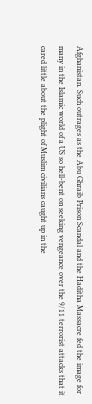Afghanistan. Such outrages as the Abu Ghraib Prison Scandal and the Haditha Massacre fed the image for many in the Islamic world of a US so hell-bent on seeking vengeance over the 9/11 terrorist attacks that it cared little about the plight of Muslim civilians caught up in the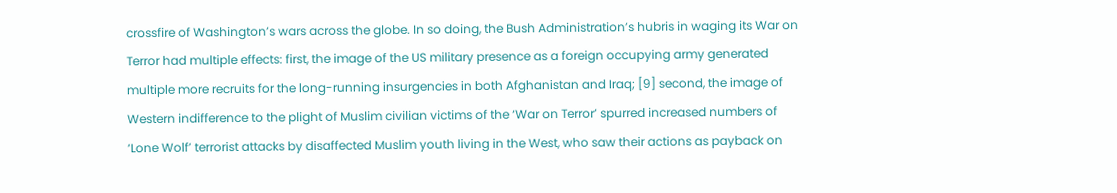crossfire of Washington’s wars across the globe. In so doing, the Bush Administration’s hubris in waging its War on Terror had multiple effects: first, the image of the US military presence as a foreign occupying army generated multiple more recruits for the long-running insurgencies in both Afghanistan and Iraq; [9] second, the image of Western indifference to the plight of Muslim civilian victims of the ‘War on Terror’ spurred increased numbers of ‘Lone Wolf’ terrorist attacks by disaffected Muslim youth living in the West, who saw their actions as payback on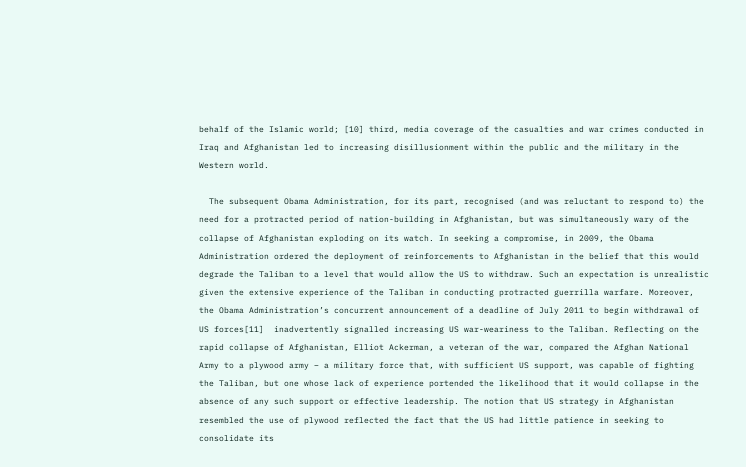behalf of the Islamic world; [10] third, media coverage of the casualties and war crimes conducted in Iraq and Afghanistan led to increasing disillusionment within the public and the military in the Western world.

  The subsequent Obama Administration, for its part, recognised (and was reluctant to respond to) the need for a protracted period of nation-building in Afghanistan, but was simultaneously wary of the collapse of Afghanistan exploding on its watch. In seeking a compromise, in 2009, the Obama Administration ordered the deployment of reinforcements to Afghanistan in the belief that this would degrade the Taliban to a level that would allow the US to withdraw. Such an expectation is unrealistic given the extensive experience of the Taliban in conducting protracted guerrilla warfare. Moreover, the Obama Administration’s concurrent announcement of a deadline of July 2011 to begin withdrawal of US forces[11]  inadvertently signalled increasing US war-weariness to the Taliban. Reflecting on the rapid collapse of Afghanistan, Elliot Ackerman, a veteran of the war, compared the Afghan National Army to a plywood army – a military force that, with sufficient US support, was capable of fighting the Taliban, but one whose lack of experience portended the likelihood that it would collapse in the absence of any such support or effective leadership. The notion that US strategy in Afghanistan resembled the use of plywood reflected the fact that the US had little patience in seeking to consolidate its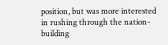position, but was more interested in rushing through the nation-building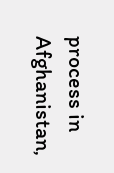process in Afghanistan,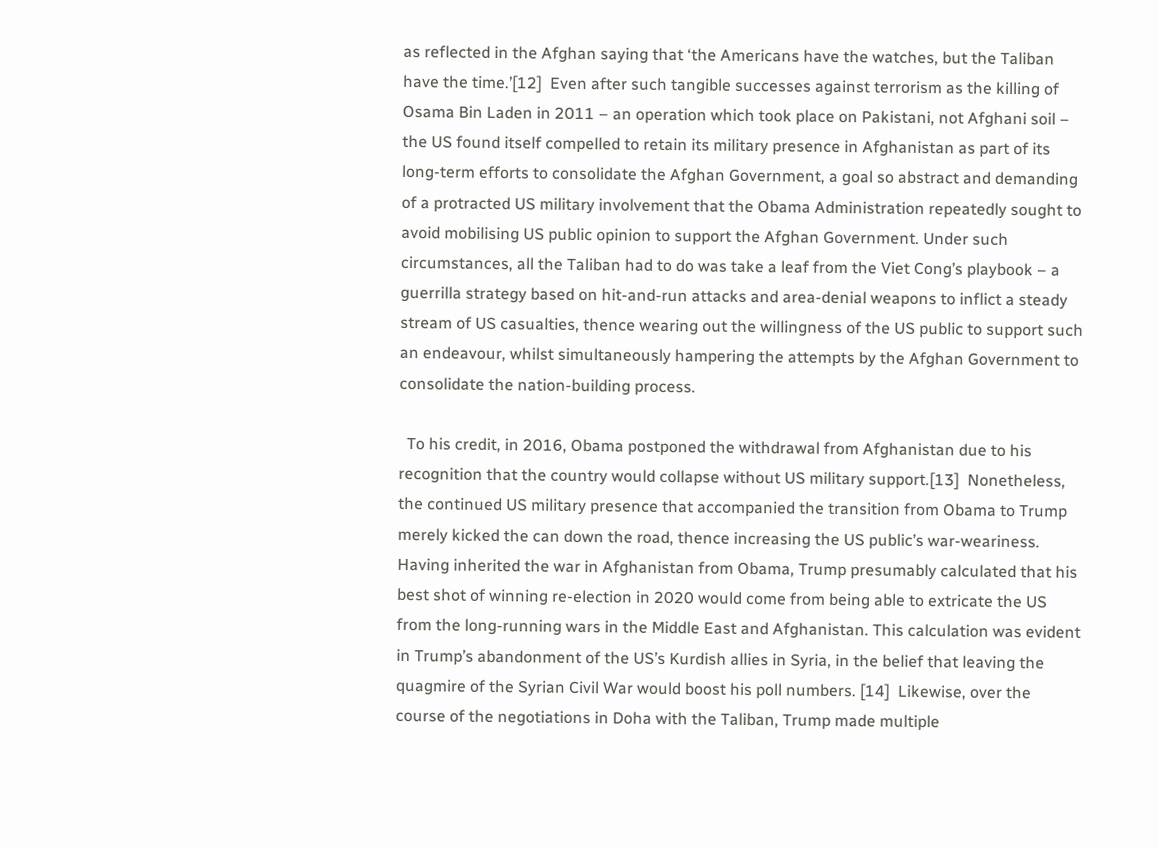as reflected in the Afghan saying that ‘the Americans have the watches, but the Taliban have the time.’[12]  Even after such tangible successes against terrorism as the killing of Osama Bin Laden in 2011 – an operation which took place on Pakistani, not Afghani soil – the US found itself compelled to retain its military presence in Afghanistan as part of its long-term efforts to consolidate the Afghan Government, a goal so abstract and demanding of a protracted US military involvement that the Obama Administration repeatedly sought to avoid mobilising US public opinion to support the Afghan Government. Under such circumstances, all the Taliban had to do was take a leaf from the Viet Cong’s playbook – a guerrilla strategy based on hit-and-run attacks and area-denial weapons to inflict a steady stream of US casualties, thence wearing out the willingness of the US public to support such an endeavour, whilst simultaneously hampering the attempts by the Afghan Government to consolidate the nation-building process.

  To his credit, in 2016, Obama postponed the withdrawal from Afghanistan due to his recognition that the country would collapse without US military support.[13]  Nonetheless, the continued US military presence that accompanied the transition from Obama to Trump merely kicked the can down the road, thence increasing the US public’s war-weariness. Having inherited the war in Afghanistan from Obama, Trump presumably calculated that his best shot of winning re-election in 2020 would come from being able to extricate the US from the long-running wars in the Middle East and Afghanistan. This calculation was evident in Trump’s abandonment of the US’s Kurdish allies in Syria, in the belief that leaving the quagmire of the Syrian Civil War would boost his poll numbers. [14]  Likewise, over the course of the negotiations in Doha with the Taliban, Trump made multiple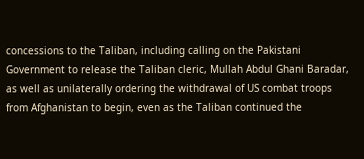concessions to the Taliban, including calling on the Pakistani Government to release the Taliban cleric, Mullah Abdul Ghani Baradar, as well as unilaterally ordering the withdrawal of US combat troops from Afghanistan to begin, even as the Taliban continued the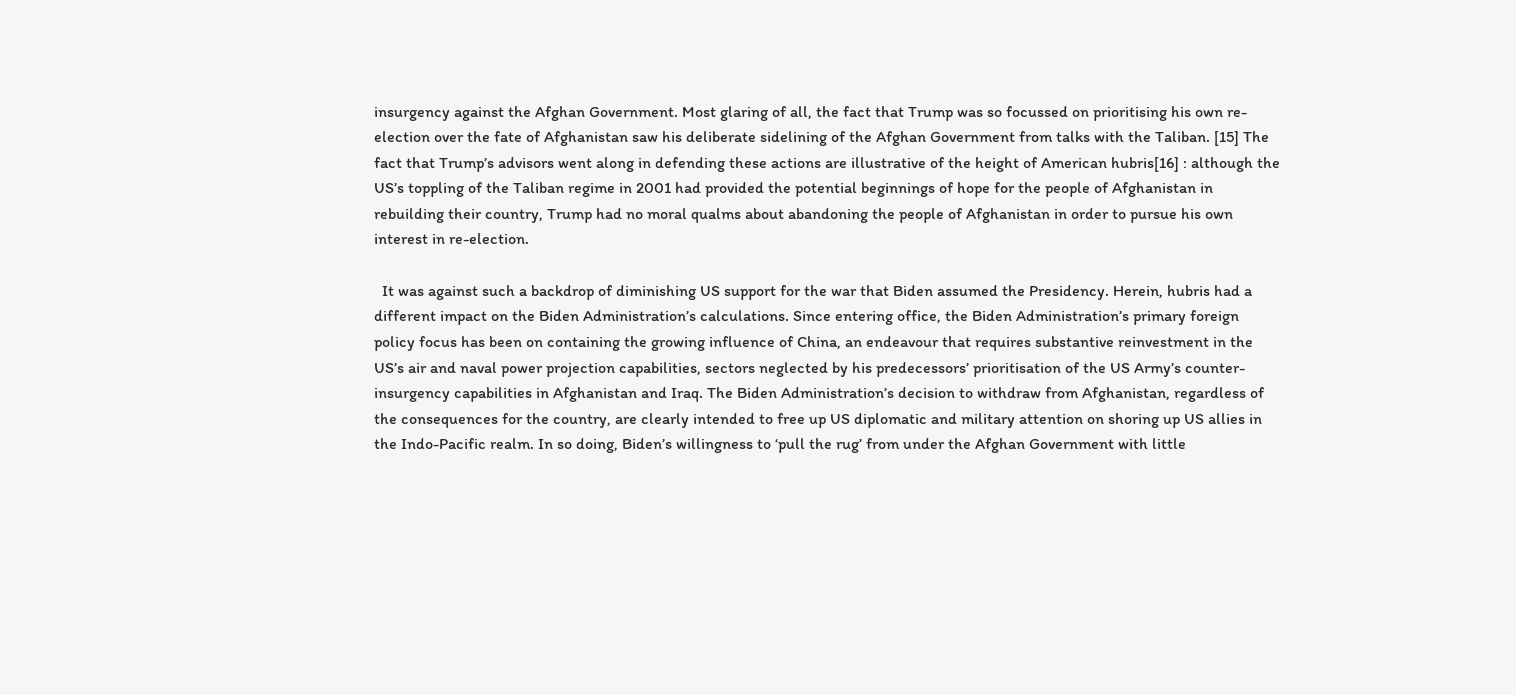insurgency against the Afghan Government. Most glaring of all, the fact that Trump was so focussed on prioritising his own re-election over the fate of Afghanistan saw his deliberate sidelining of the Afghan Government from talks with the Taliban. [15] The fact that Trump’s advisors went along in defending these actions are illustrative of the height of American hubris[16] : although the US’s toppling of the Taliban regime in 2001 had provided the potential beginnings of hope for the people of Afghanistan in rebuilding their country, Trump had no moral qualms about abandoning the people of Afghanistan in order to pursue his own interest in re-election.

  It was against such a backdrop of diminishing US support for the war that Biden assumed the Presidency. Herein, hubris had a different impact on the Biden Administration’s calculations. Since entering office, the Biden Administration’s primary foreign policy focus has been on containing the growing influence of China, an endeavour that requires substantive reinvestment in the US’s air and naval power projection capabilities, sectors neglected by his predecessors’ prioritisation of the US Army’s counter-insurgency capabilities in Afghanistan and Iraq. The Biden Administration’s decision to withdraw from Afghanistan, regardless of the consequences for the country, are clearly intended to free up US diplomatic and military attention on shoring up US allies in the Indo-Pacific realm. In so doing, Biden’s willingness to ‘pull the rug’ from under the Afghan Government with little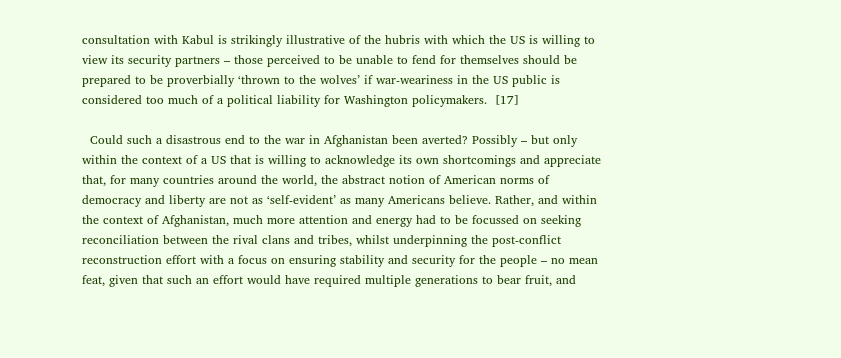consultation with Kabul is strikingly illustrative of the hubris with which the US is willing to view its security partners – those perceived to be unable to fend for themselves should be prepared to be proverbially ‘thrown to the wolves’ if war-weariness in the US public is considered too much of a political liability for Washington policymakers.  [17]

  Could such a disastrous end to the war in Afghanistan been averted? Possibly – but only within the context of a US that is willing to acknowledge its own shortcomings and appreciate that, for many countries around the world, the abstract notion of American norms of democracy and liberty are not as ‘self-evident’ as many Americans believe. Rather, and within the context of Afghanistan, much more attention and energy had to be focussed on seeking reconciliation between the rival clans and tribes, whilst underpinning the post-conflict reconstruction effort with a focus on ensuring stability and security for the people – no mean feat, given that such an effort would have required multiple generations to bear fruit, and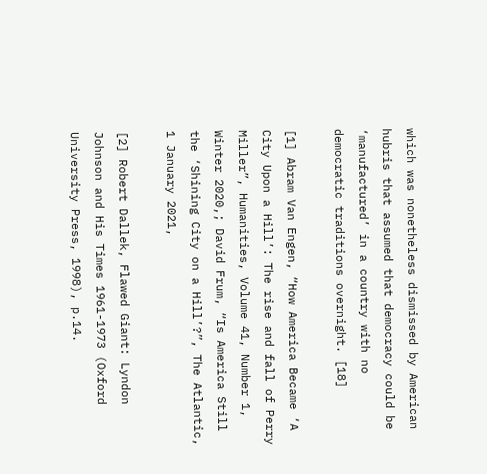which was nonetheless dismissed by American hubris that assumed that democracy could be ‘manufactured’ in a country with no democratic traditions overnight. [18]

[1] Abram Van Engen, “How America Became ‘A City Upon a Hill’: The rise and fall of Perry Miller”, Humanities, Volume 41, Number 1, Winter 2020,; David Frum, “Is America Still the ‘Shining City on a Hill’?”, The Atlantic, 1 January 2021,

[2] Robert Dallek, Flawed Giant: Lyndon Johnson and His Times 1961-1973 (Oxford University Press, 1998), p.14.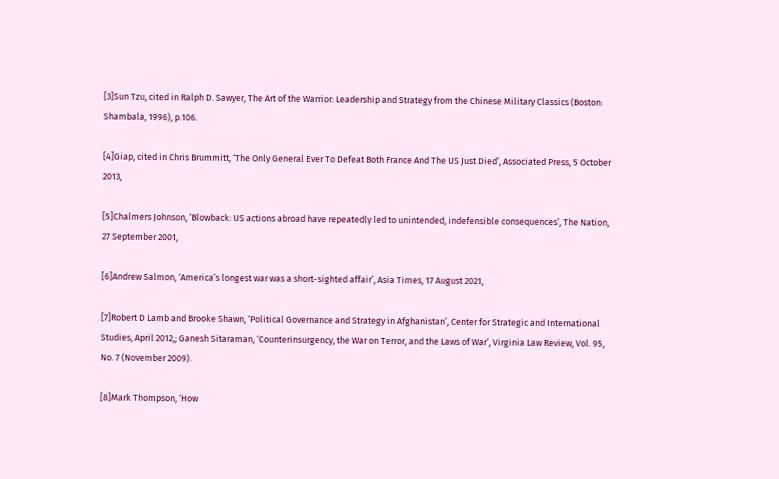[3]Sun Tzu, cited in Ralph D. Sawyer, The Art of the Warrior: Leadership and Strategy from the Chinese Military Classics (Boston: Shambala, 1996), p.106.

[4]Giap, cited in Chris Brummitt, ‘The Only General Ever To Defeat Both France And The US Just Died’, Associated Press, 5 October 2013,

[5]Chalmers Johnson, ‘Blowback: US actions abroad have repeatedly led to unintended, indefensible consequences’, The Nation, 27 September 2001,

[6]Andrew Salmon, ‘America’s longest war was a short-sighted affair’, Asia Times, 17 August 2021,

[7]Robert D Lamb and Brooke Shawn, ‘Political Governance and Strategy in Afghanistan’, Center for Strategic and International Studies, April 2012,; Ganesh Sitaraman, ‘Counterinsurgency, the War on Terror, and the Laws of War’, Virginia Law Review, Vol. 95, No. 7 (November 2009).

[8]Mark Thompson, ‘How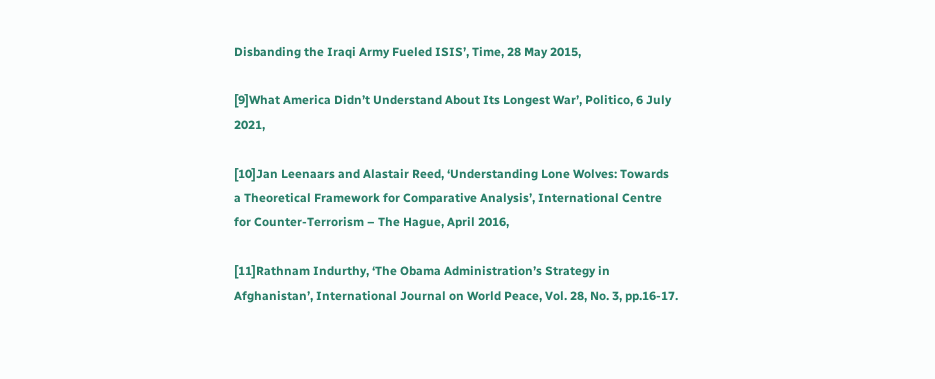Disbanding the Iraqi Army Fueled ISIS’, Time, 28 May 2015,

[9]What America Didn’t Understand About Its Longest War’, Politico, 6 July 2021,

[10]Jan Leenaars and Alastair Reed, ‘Understanding Lone Wolves: Towards a Theoretical Framework for Comparative Analysis’, International Centre for Counter-Terrorism – The Hague, April 2016,

[11]Rathnam Indurthy, ‘The Obama Administration’s Strategy in Afghanistan’, International Journal on World Peace, Vol. 28, No. 3, pp.16-17.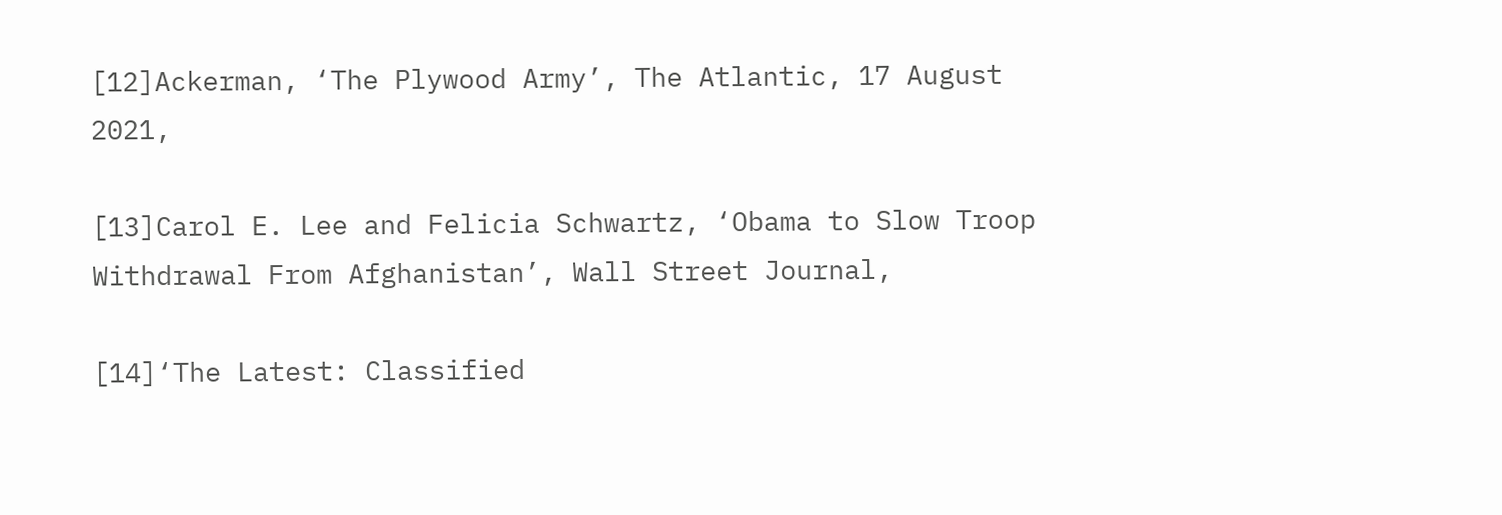[12]Ackerman, ‘The Plywood Army’, The Atlantic, 17 August 2021,

[13]Carol E. Lee and Felicia Schwartz, ‘Obama to Slow Troop Withdrawal From Afghanistan’, Wall Street Journal,

[14]‘The Latest: Classified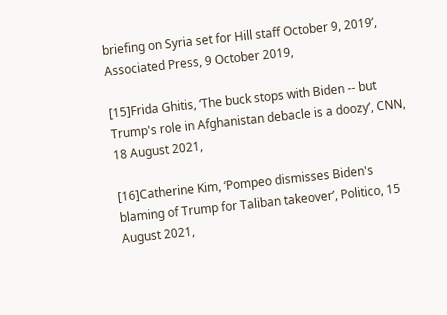briefing on Syria set for Hill staff October 9, 2019’, Associated Press, 9 October 2019,

[15]Frida Ghitis, ‘The buck stops with Biden -- but Trump's role in Afghanistan debacle is a doozy’, CNN, 18 August 2021,

[16]Catherine Kim, ‘Pompeo dismisses Biden's blaming of Trump for Taliban takeover’, Politico, 15 August 2021,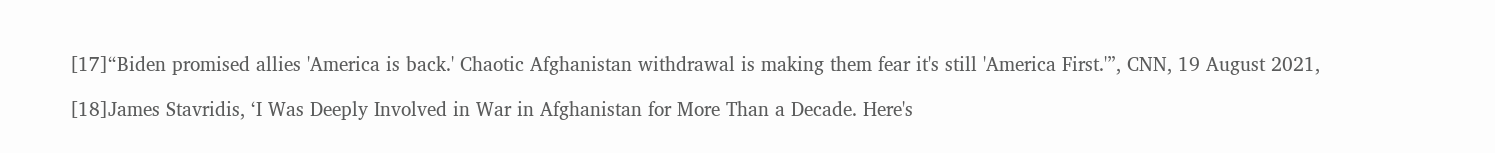[17]“Biden promised allies 'America is back.' Chaotic Afghanistan withdrawal is making them fear it's still 'America First.'”, CNN, 19 August 2021,

[18]James Stavridis, ‘I Was Deeply Involved in War in Afghanistan for More Than a Decade. Here's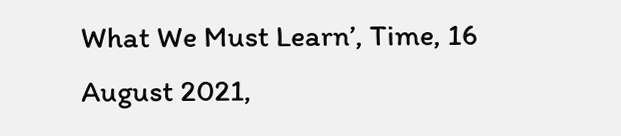What We Must Learn’, Time, 16 August 2021,